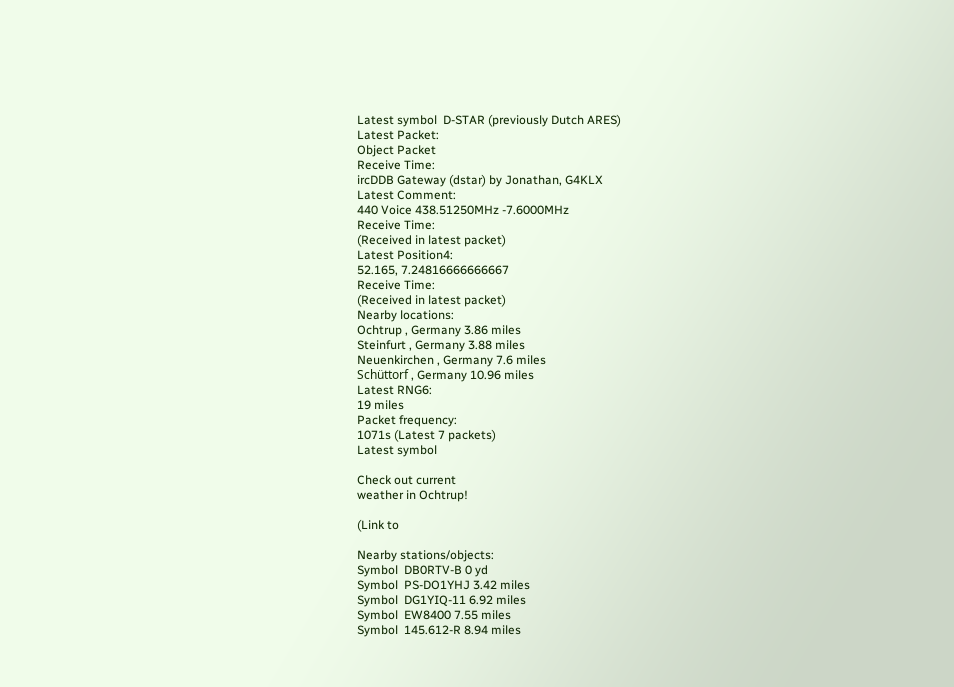Latest symbol  D-STAR (previously Dutch ARES)
Latest Packet:
Object Packet
Receive Time:
ircDDB Gateway (dstar) by Jonathan, G4KLX
Latest Comment:
440 Voice 438.51250MHz -7.6000MHz
Receive Time:
(Received in latest packet)
Latest Position4:
52.165, 7.24816666666667
Receive Time:
(Received in latest packet)
Nearby locations:
Ochtrup , Germany 3.86 miles
Steinfurt , Germany 3.88 miles
Neuenkirchen , Germany 7.6 miles
Schüttorf , Germany 10.96 miles
Latest RNG6:
19 miles
Packet frequency:
1071s (Latest 7 packets)
Latest symbol

Check out current
weather in Ochtrup!

(Link to

Nearby stations/objects:
Symbol  DB0RTV-B 0 yd
Symbol  PS-DO1YHJ 3.42 miles
Symbol  DG1YIQ-11 6.92 miles
Symbol  EW8400 7.55 miles
Symbol  145.612-R 8.94 miles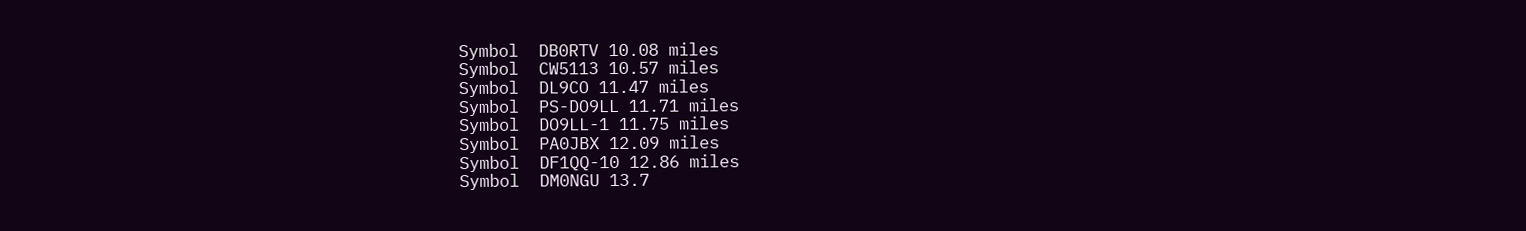Symbol  DB0RTV 10.08 miles
Symbol  CW5113 10.57 miles
Symbol  DL9CO 11.47 miles
Symbol  PS-DO9LL 11.71 miles
Symbol  DO9LL-1 11.75 miles
Symbol  PA0JBX 12.09 miles
Symbol  DF1QQ-10 12.86 miles
Symbol  DM0NGU 13.7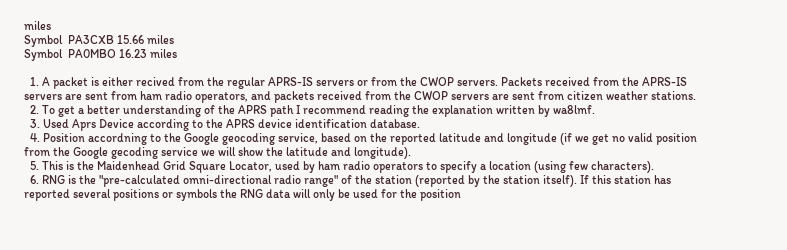miles
Symbol  PA3CXB 15.66 miles
Symbol  PA0MBO 16.23 miles

  1. A packet is either recived from the regular APRS-IS servers or from the CWOP servers. Packets received from the APRS-IS servers are sent from ham radio operators, and packets received from the CWOP servers are sent from citizen weather stations.
  2. To get a better understanding of the APRS path I recommend reading the explanation written by wa8lmf.
  3. Used Aprs Device according to the APRS device identification database.
  4. Position accordning to the Google geocoding service, based on the reported latitude and longitude (if we get no valid position from the Google gecoding service we will show the latitude and longitude).
  5. This is the Maidenhead Grid Square Locator, used by ham radio operators to specify a location (using few characters).
  6. RNG is the "pre-calculated omni-directional radio range" of the station (reported by the station itself). If this station has reported several positions or symbols the RNG data will only be used for the position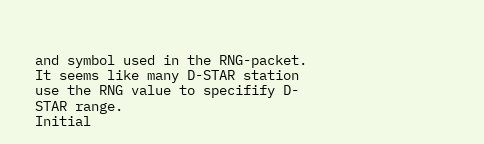and symbol used in the RNG-packet. It seems like many D-STAR station use the RNG value to specifify D-STAR range.
Initial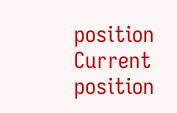position
Current position